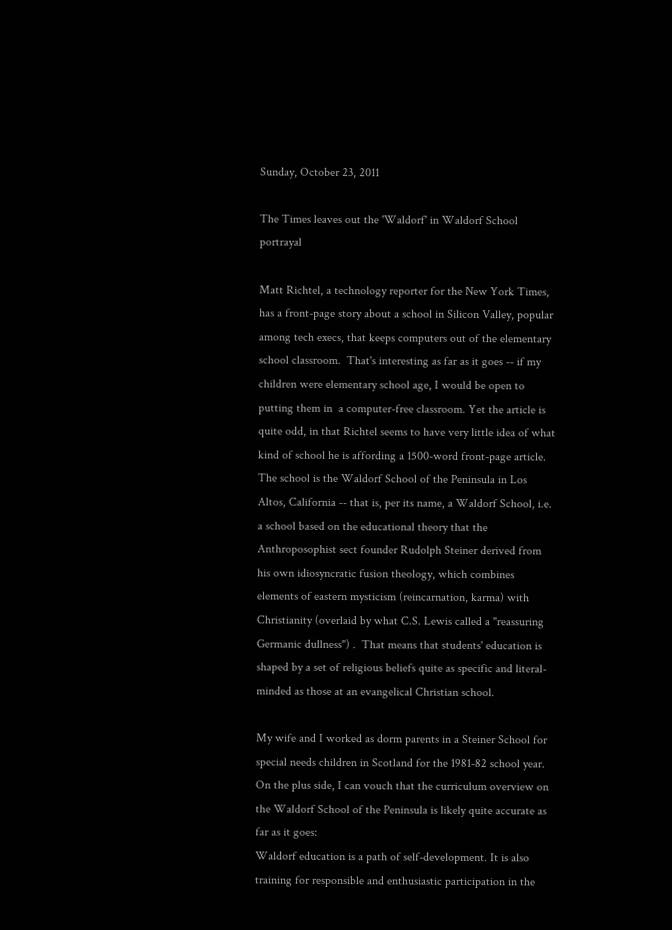Sunday, October 23, 2011

The Times leaves out the 'Waldorf' in Waldorf School portrayal

Matt Richtel, a technology reporter for the New York Times, has a front-page story about a school in Silicon Valley, popular among tech execs, that keeps computers out of the elementary school classroom.  That's interesting as far as it goes -- if my children were elementary school age, I would be open to putting them in  a computer-free classroom. Yet the article is quite odd, in that Richtel seems to have very little idea of what kind of school he is affording a 1500-word front-page article.  The school is the Waldorf School of the Peninsula in Los Altos, California -- that is, per its name, a Waldorf School, i.e. a school based on the educational theory that the Anthroposophist sect founder Rudolph Steiner derived from his own idiosyncratic fusion theology, which combines elements of eastern mysticism (reincarnation, karma) with Christianity (overlaid by what C.S. Lewis called a "reassuring Germanic dullness") .  That means that students' education is shaped by a set of religious beliefs quite as specific and literal-minded as those at an evangelical Christian school.

My wife and I worked as dorm parents in a Steiner School for special needs children in Scotland for the 1981-82 school year. On the plus side, I can vouch that the curriculum overview on the Waldorf School of the Peninsula is likely quite accurate as far as it goes:
Waldorf education is a path of self-development. It is also training for responsible and enthusiastic participation in the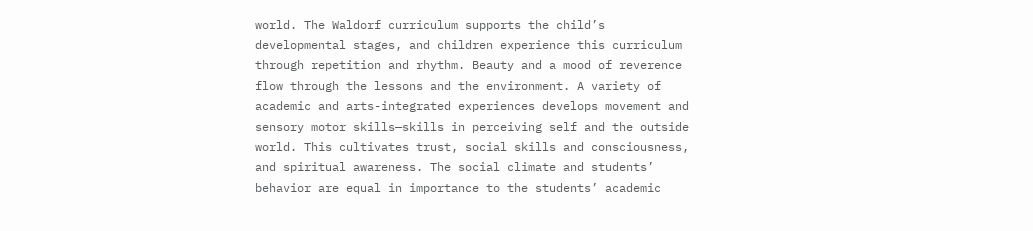world. The Waldorf curriculum supports the child’s developmental stages, and children experience this curriculum through repetition and rhythm. Beauty and a mood of reverence flow through the lessons and the environment. A variety of academic and arts-integrated experiences develops movement and sensory motor skills—skills in perceiving self and the outside world. This cultivates trust, social skills and consciousness, and spiritual awareness. The social climate and students’ behavior are equal in importance to the students’ academic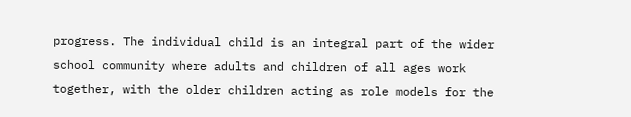progress. The individual child is an integral part of the wider school community where adults and children of all ages work together, with the older children acting as role models for the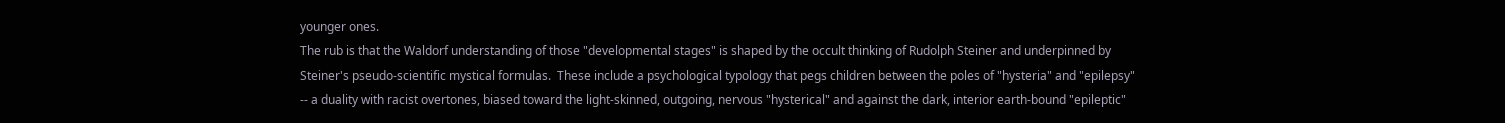younger ones.
The rub is that the Waldorf understanding of those "developmental stages" is shaped by the occult thinking of Rudolph Steiner and underpinned by Steiner's pseudo-scientific mystical formulas.  These include a psychological typology that pegs children between the poles of "hysteria" and "epilepsy" -- a duality with racist overtones, biased toward the light-skinned, outgoing, nervous "hysterical" and against the dark, interior earth-bound "epileptic"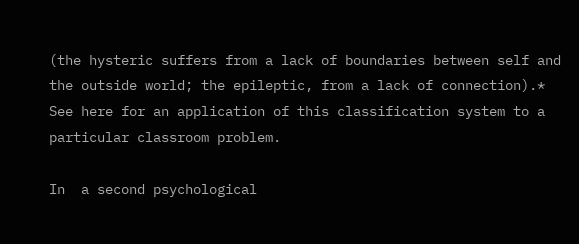(the hysteric suffers from a lack of boundaries between self and the outside world; the epileptic, from a lack of connection).*  See here for an application of this classification system to a particular classroom problem.

In  a second psychological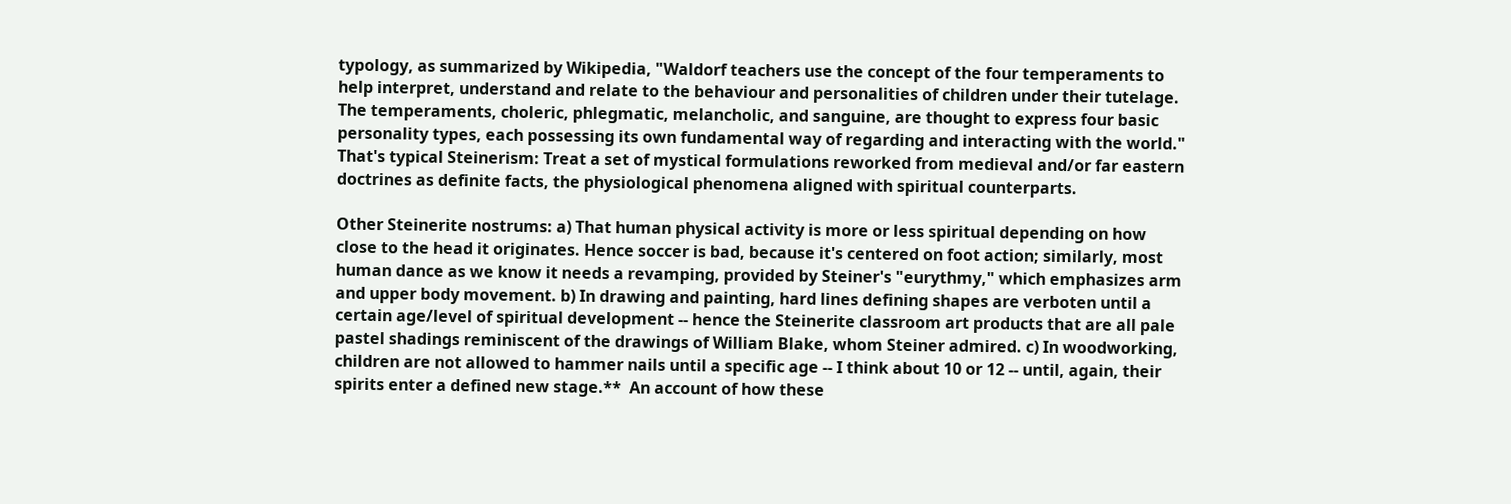typology, as summarized by Wikipedia, "Waldorf teachers use the concept of the four temperaments to help interpret, understand and relate to the behaviour and personalities of children under their tutelage. The temperaments, choleric, phlegmatic, melancholic, and sanguine, are thought to express four basic personality types, each possessing its own fundamental way of regarding and interacting with the world." That's typical Steinerism: Treat a set of mystical formulations reworked from medieval and/or far eastern doctrines as definite facts, the physiological phenomena aligned with spiritual counterparts.

Other Steinerite nostrums: a) That human physical activity is more or less spiritual depending on how close to the head it originates. Hence soccer is bad, because it's centered on foot action; similarly, most human dance as we know it needs a revamping, provided by Steiner's "eurythmy," which emphasizes arm and upper body movement. b) In drawing and painting, hard lines defining shapes are verboten until a certain age/level of spiritual development -- hence the Steinerite classroom art products that are all pale pastel shadings reminiscent of the drawings of William Blake, whom Steiner admired. c) In woodworking, children are not allowed to hammer nails until a specific age -- I think about 10 or 12 -- until, again, their spirits enter a defined new stage.**  An account of how these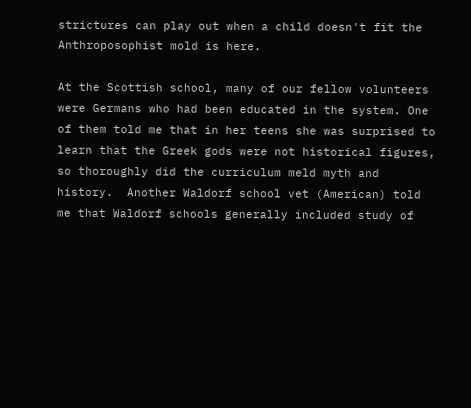strictures can play out when a child doesn't fit the Anthroposophist mold is here.

At the Scottish school, many of our fellow volunteers were Germans who had been educated in the system. One of them told me that in her teens she was surprised to learn that the Greek gods were not historical figures, so thoroughly did the curriculum meld myth and history.  Another Waldorf school vet (American) told me that Waldorf schools generally included study of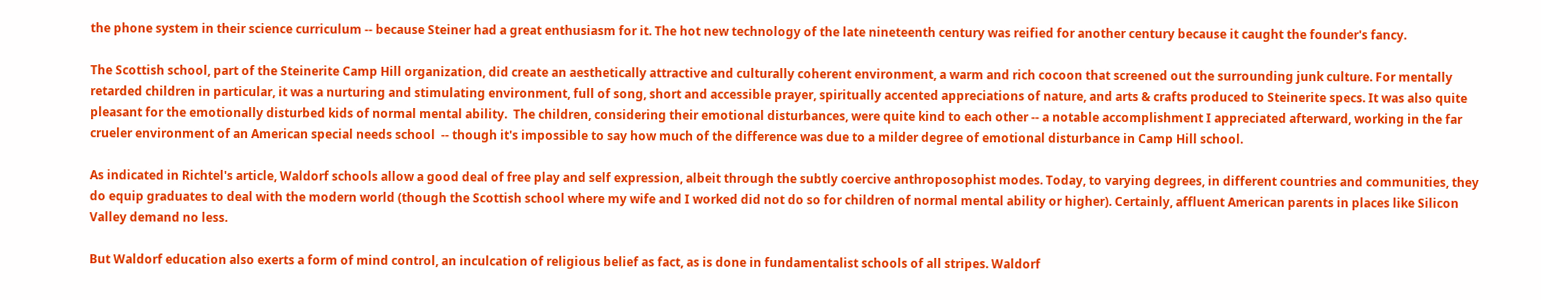the phone system in their science curriculum -- because Steiner had a great enthusiasm for it. The hot new technology of the late nineteenth century was reified for another century because it caught the founder's fancy.

The Scottish school, part of the Steinerite Camp Hill organization, did create an aesthetically attractive and culturally coherent environment, a warm and rich cocoon that screened out the surrounding junk culture. For mentally retarded children in particular, it was a nurturing and stimulating environment, full of song, short and accessible prayer, spiritually accented appreciations of nature, and arts & crafts produced to Steinerite specs. It was also quite pleasant for the emotionally disturbed kids of normal mental ability.  The children, considering their emotional disturbances, were quite kind to each other -- a notable accomplishment I appreciated afterward, working in the far crueler environment of an American special needs school  -- though it's impossible to say how much of the difference was due to a milder degree of emotional disturbance in Camp Hill school.

As indicated in Richtel's article, Waldorf schools allow a good deal of free play and self expression, albeit through the subtly coercive anthroposophist modes. Today, to varying degrees, in different countries and communities, they do equip graduates to deal with the modern world (though the Scottish school where my wife and I worked did not do so for children of normal mental ability or higher). Certainly, affluent American parents in places like Silicon Valley demand no less.

But Waldorf education also exerts a form of mind control, an inculcation of religious belief as fact, as is done in fundamentalist schools of all stripes. Waldorf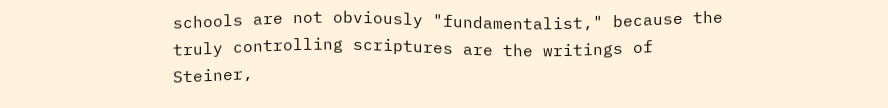schools are not obviously "fundamentalist," because the truly controlling scriptures are the writings of Steiner,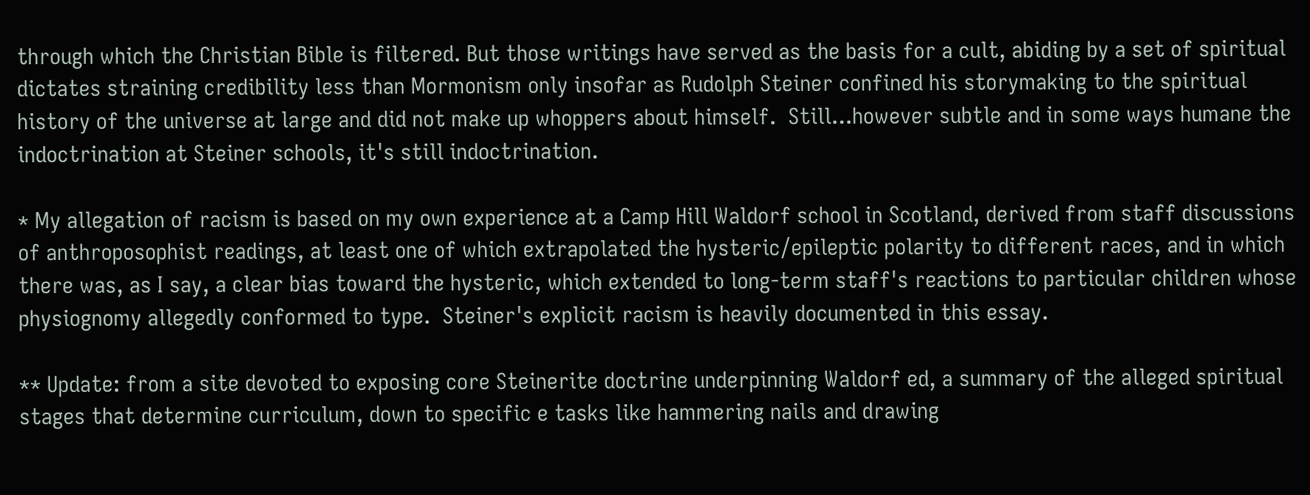through which the Christian Bible is filtered. But those writings have served as the basis for a cult, abiding by a set of spiritual dictates straining credibility less than Mormonism only insofar as Rudolph Steiner confined his storymaking to the spiritual history of the universe at large and did not make up whoppers about himself.  Still...however subtle and in some ways humane the indoctrination at Steiner schools, it's still indoctrination.

* My allegation of racism is based on my own experience at a Camp Hill Waldorf school in Scotland, derived from staff discussions of anthroposophist readings, at least one of which extrapolated the hysteric/epileptic polarity to different races, and in which there was, as I say, a clear bias toward the hysteric, which extended to long-term staff's reactions to particular children whose physiognomy allegedly conformed to type.  Steiner's explicit racism is heavily documented in this essay.

** Update: from a site devoted to exposing core Steinerite doctrine underpinning Waldorf ed, a summary of the alleged spiritual stages that determine curriculum, down to specific e tasks like hammering nails and drawing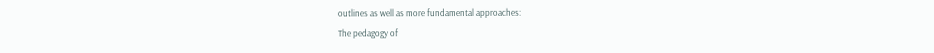outlines as well as more fundamental approaches:
The pedagogy of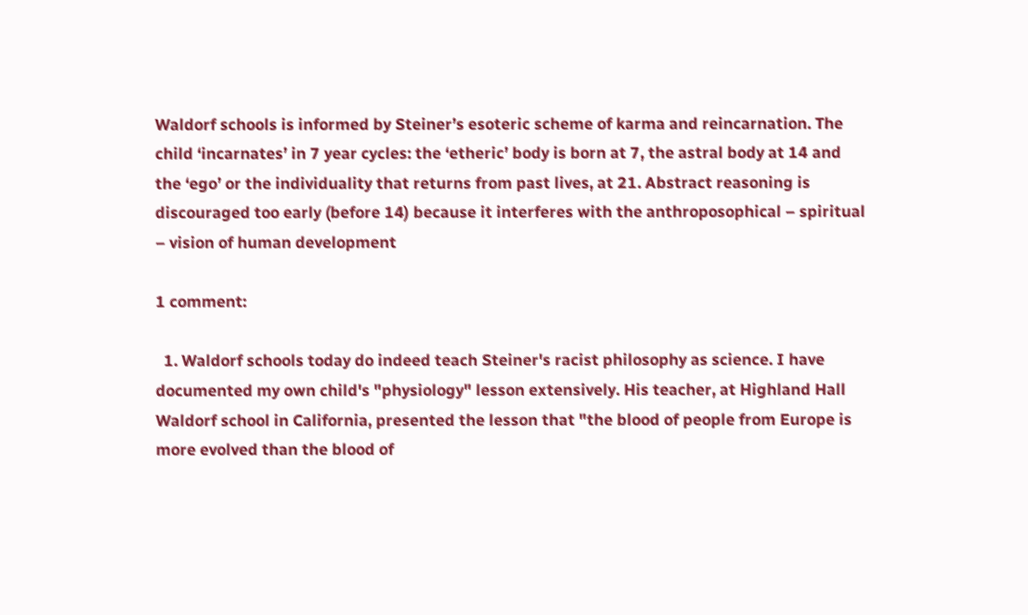Waldorf schools is informed by Steiner’s esoteric scheme of karma and reincarnation. The child ‘incarnates’ in 7 year cycles: the ‘etheric’ body is born at 7, the astral body at 14 and the ‘ego’ or the individuality that returns from past lives, at 21. Abstract reasoning is discouraged too early (before 14) because it interferes with the anthroposophical – spiritual – vision of human development

1 comment:

  1. Waldorf schools today do indeed teach Steiner's racist philosophy as science. I have documented my own child's "physiology" lesson extensively. His teacher, at Highland Hall Waldorf school in California, presented the lesson that "the blood of people from Europe is more evolved than the blood of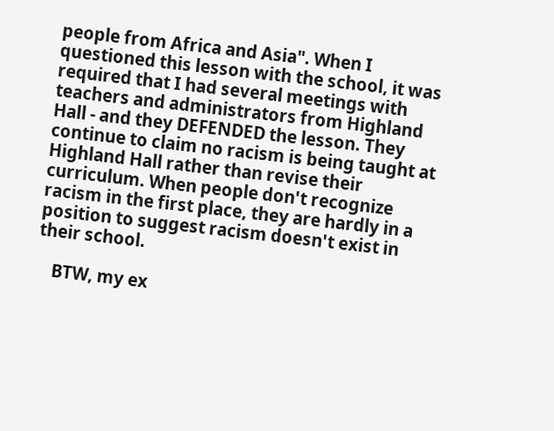people from Africa and Asia". When I questioned this lesson with the school, it was required that I had several meetings with teachers and administrators from Highland Hall - and they DEFENDED the lesson. They continue to claim no racism is being taught at Highland Hall rather than revise their curriculum. When people don't recognize racism in the first place, they are hardly in a position to suggest racism doesn't exist in their school.

    BTW, my ex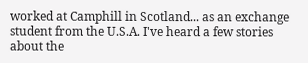worked at Camphill in Scotland... as an exchange student from the U.S.A. I've heard a few stories about the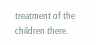treatment of the children there.